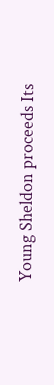Young Sheldon proceeds Its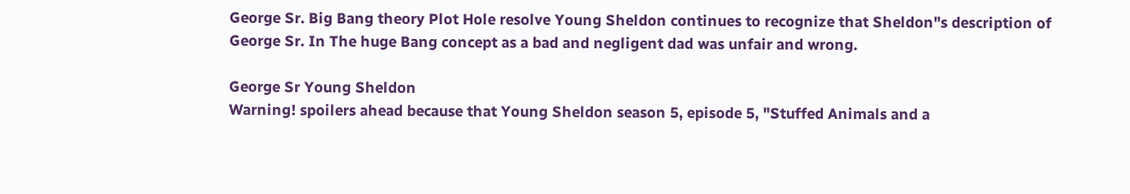George Sr. Big Bang theory Plot Hole resolve Young Sheldon continues to recognize that Sheldon"s description of George Sr. In The huge Bang concept as a bad and negligent dad was unfair and wrong.

George Sr Young Sheldon
Warning! spoilers ahead because that Young Sheldon season 5, episode 5, "Stuffed Animals and a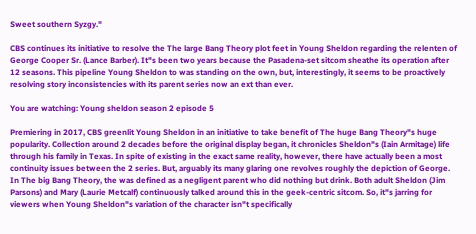Sweet southern Syzgy."

CBS continues its initiative to resolve the The large Bang Theory plot feet in Young Sheldon regarding the relenten of George Cooper Sr. (Lance Barber). It"s been two years because the Pasadena-set sitcom sheathe its operation after 12 seasons. This pipeline Young Sheldon to was standing on the own, but, interestingly, it seems to be proactively resolving story inconsistencies with its parent series now an ext than ever.

You are watching: Young sheldon season 2 episode 5

Premiering in 2017, CBS greenlit Young Sheldon in an initiative to take benefit of The huge Bang Theory"s huge popularity. Collection around 2 decades before the original display began, it chronicles Sheldon"s (Iain Armitage) life through his family in Texas. In spite of existing in the exact same reality, however, there have actually been a most continuity issues between the 2 series. But, arguably its many glaring one revolves roughly the depiction of George. In The big Bang Theory, the was defined as a negligent parent who did nothing but drink. Both adult Sheldon (Jim Parsons) and Mary (Laurie Metcalf) continuously talked around this in the geek-centric sitcom. So, it"s jarring for viewers when Young Sheldon"s variation of the character isn"t specifically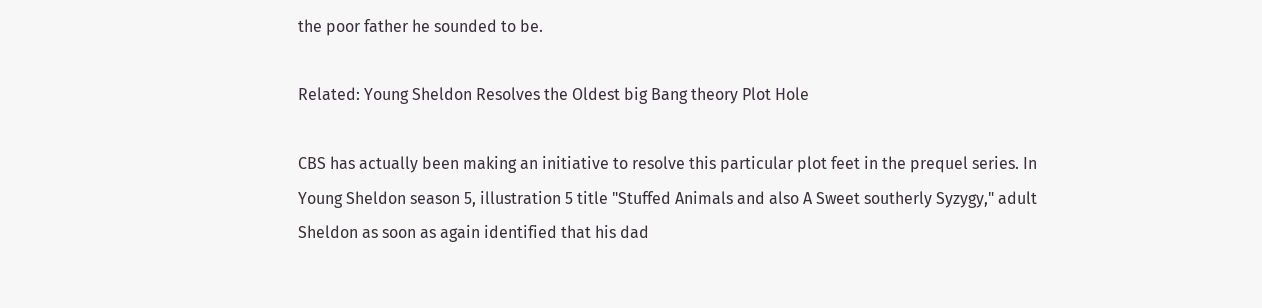the poor father he sounded to be.

Related: Young Sheldon Resolves the Oldest big Bang theory Plot Hole

CBS has actually been making an initiative to resolve this particular plot feet in the prequel series. In Young Sheldon season 5, illustration 5 title "Stuffed Animals and also A Sweet southerly Syzygy," adult Sheldon as soon as again identified that his dad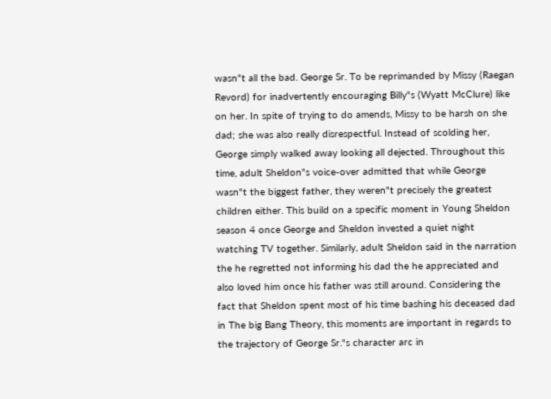wasn"t all the bad. George Sr. To be reprimanded by Missy (Raegan Revord) for inadvertently encouraging Billy"s (Wyatt McClure) like on her. In spite of trying to do amends, Missy to be harsh on she dad; she was also really disrespectful. Instead of scolding her, George simply walked away looking all dejected. Throughout this time, adult Sheldon"s voice-over admitted that while George wasn"t the biggest father, they weren"t precisely the greatest children either. This build on a specific moment in Young Sheldon season 4 once George and Sheldon invested a quiet night watching TV together. Similarly, adult Sheldon said in the narration the he regretted not informing his dad the he appreciated and also loved him once his father was still around. Considering the fact that Sheldon spent most of his time bashing his deceased dad in The big Bang Theory, this moments are important in regards to the trajectory of George Sr."s character arc in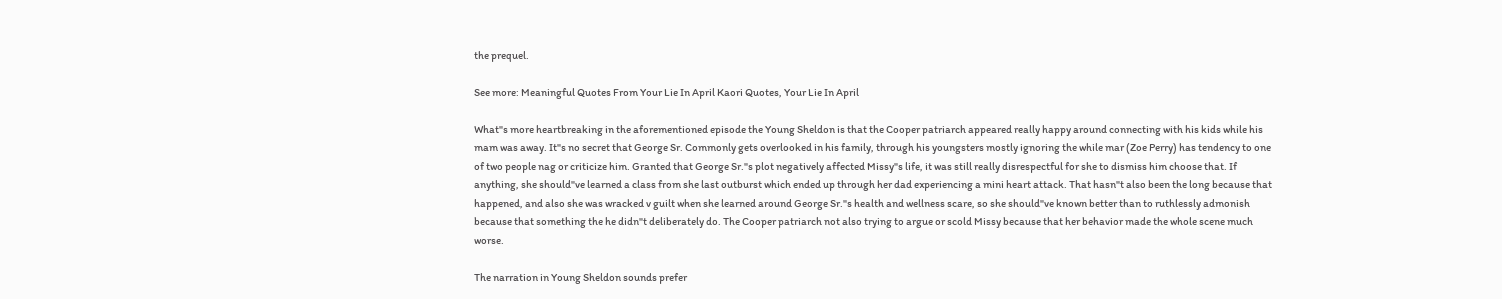the prequel.

See more: Meaningful Quotes From Your Lie In April Kaori Quotes, Your Lie In April

What"s more heartbreaking in the aforementioned episode the Young Sheldon is that the Cooper patriarch appeared really happy around connecting with his kids while his mam was away. It"s no secret that George Sr. Commonly gets overlooked in his family, through his youngsters mostly ignoring the while mar (Zoe Perry) has tendency to one of two people nag or criticize him. Granted that George Sr."s plot negatively affected Missy"s life, it was still really disrespectful for she to dismiss him choose that. If anything, she should"ve learned a class from she last outburst which ended up through her dad experiencing a mini heart attack. That hasn"t also been the long because that happened, and also she was wracked v guilt when she learned around George Sr."s health and wellness scare, so she should"ve known better than to ruthlessly admonish because that something the he didn"t deliberately do. The Cooper patriarch not also trying to argue or scold Missy because that her behavior made the whole scene much worse.

The narration in Young Sheldon sounds prefer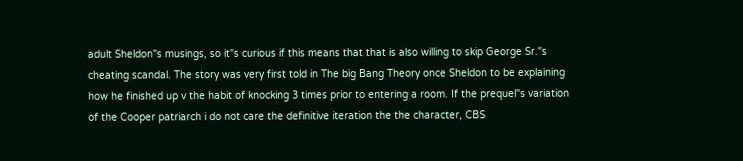adult Sheldon"s musings, so it"s curious if this means that that is also willing to skip George Sr."s cheating scandal. The story was very first told in The big Bang Theory once Sheldon to be explaining how he finished up v the habit of knocking 3 times prior to entering a room. If the prequel"s variation of the Cooper patriarch i do not care the definitive iteration the the character, CBS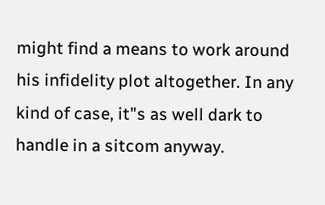might find a means to work around his infidelity plot altogether. In any kind of case, it"s as well dark to handle in a sitcom anyway.